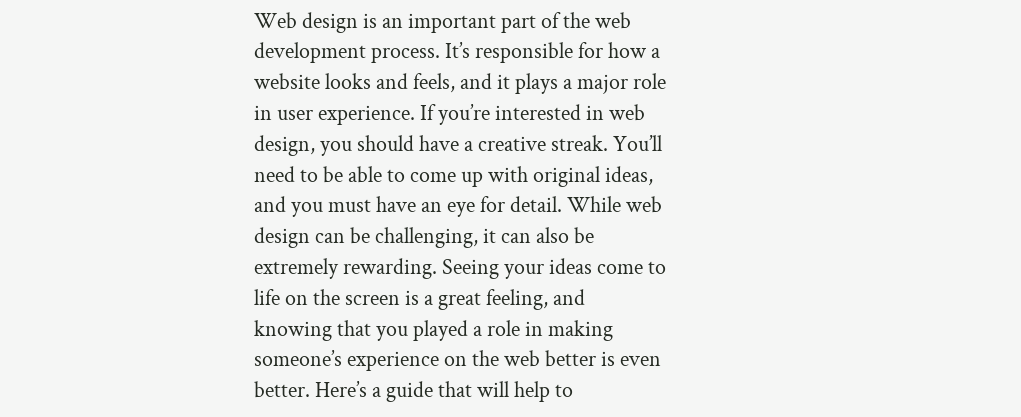Web design is an important part of the web development process. It’s responsible for how a website looks and feels, and it plays a major role in user experience. If you’re interested in web design, you should have a creative streak. You’ll need to be able to come up with original ideas, and you must have an eye for detail. While web design can be challenging, it can also be extremely rewarding. Seeing your ideas come to life on the screen is a great feeling, and knowing that you played a role in making someone’s experience on the web better is even better. Here’s a guide that will help to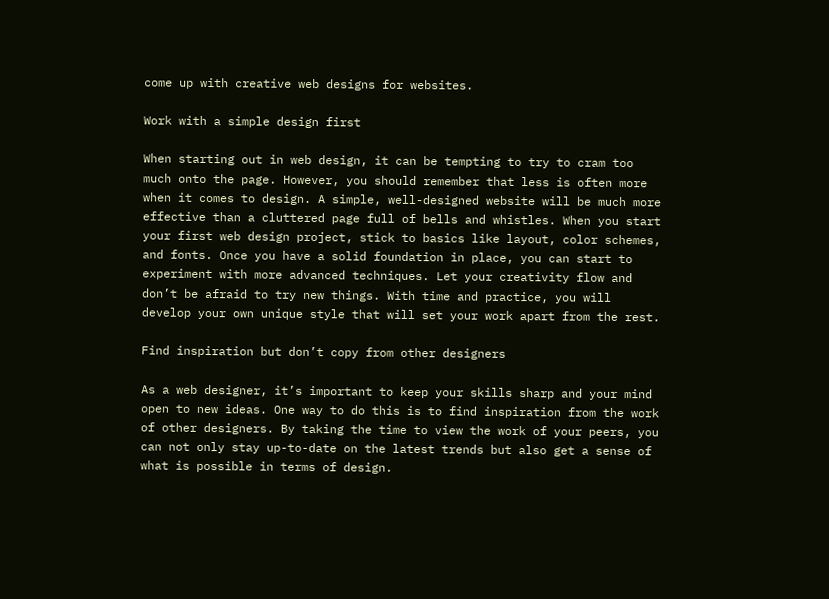come up with creative web designs for websites.

Work with a simple design first

When starting out in web design, it can be tempting to try to cram too much onto the page. However, you should remember that less is often more when it comes to design. A simple, well-designed website will be much more effective than a cluttered page full of bells and whistles. When you start your first web design project, stick to basics like layout, color schemes, and fonts. Once you have a solid foundation in place, you can start to experiment with more advanced techniques. Let your creativity flow and don’t be afraid to try new things. With time and practice, you will develop your own unique style that will set your work apart from the rest.

Find inspiration but don’t copy from other designers

As a web designer, it’s important to keep your skills sharp and your mind open to new ideas. One way to do this is to find inspiration from the work of other designers. By taking the time to view the work of your peers, you can not only stay up-to-date on the latest trends but also get a sense of what is possible in terms of design.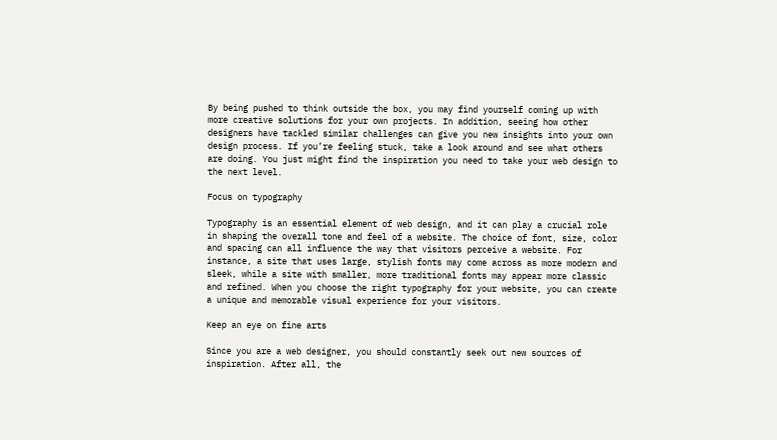By being pushed to think outside the box, you may find yourself coming up with more creative solutions for your own projects. In addition, seeing how other designers have tackled similar challenges can give you new insights into your own design process. If you’re feeling stuck, take a look around and see what others are doing. You just might find the inspiration you need to take your web design to the next level.

Focus on typography

Typography is an essential element of web design, and it can play a crucial role in shaping the overall tone and feel of a website. The choice of font, size, color and spacing can all influence the way that visitors perceive a website. For instance, a site that uses large, stylish fonts may come across as more modern and sleek, while a site with smaller, more traditional fonts may appear more classic and refined. When you choose the right typography for your website, you can create a unique and memorable visual experience for your visitors.

Keep an eye on fine arts

Since you are a web designer, you should constantly seek out new sources of inspiration. After all, the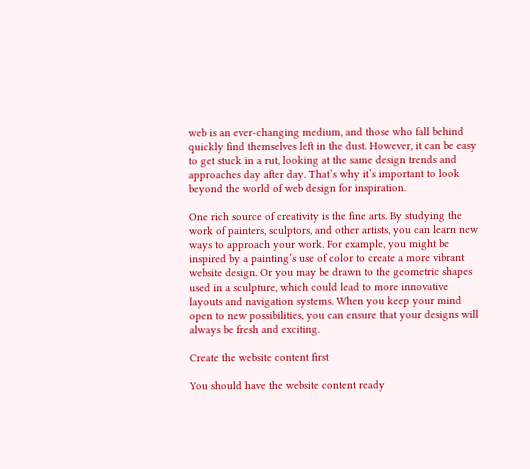web is an ever-changing medium, and those who fall behind quickly find themselves left in the dust. However, it can be easy to get stuck in a rut, looking at the same design trends and approaches day after day. That’s why it’s important to look beyond the world of web design for inspiration.

One rich source of creativity is the fine arts. By studying the work of painters, sculptors, and other artists, you can learn new ways to approach your work. For example, you might be inspired by a painting’s use of color to create a more vibrant website design. Or you may be drawn to the geometric shapes used in a sculpture, which could lead to more innovative layouts and navigation systems. When you keep your mind open to new possibilities, you can ensure that your designs will always be fresh and exciting.

Create the website content first

You should have the website content ready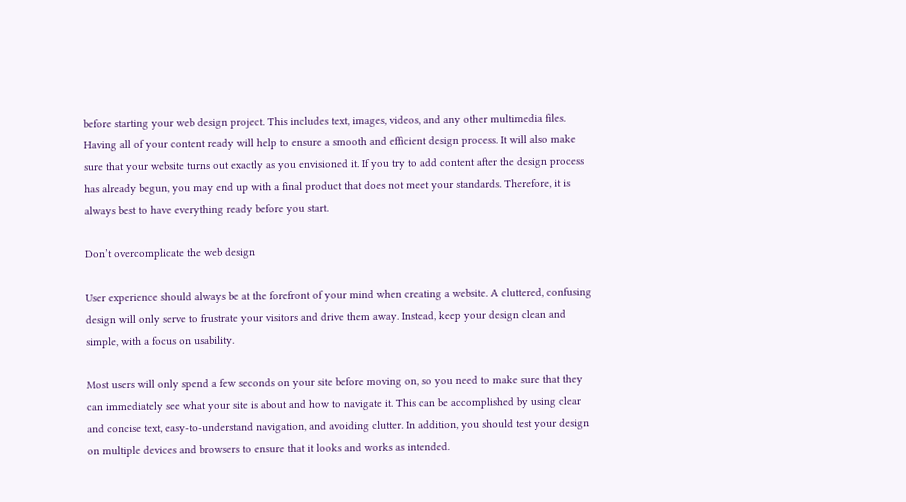before starting your web design project. This includes text, images, videos, and any other multimedia files. Having all of your content ready will help to ensure a smooth and efficient design process. It will also make sure that your website turns out exactly as you envisioned it. If you try to add content after the design process has already begun, you may end up with a final product that does not meet your standards. Therefore, it is always best to have everything ready before you start.

Don’t overcomplicate the web design

User experience should always be at the forefront of your mind when creating a website. A cluttered, confusing design will only serve to frustrate your visitors and drive them away. Instead, keep your design clean and simple, with a focus on usability.

Most users will only spend a few seconds on your site before moving on, so you need to make sure that they can immediately see what your site is about and how to navigate it. This can be accomplished by using clear and concise text, easy-to-understand navigation, and avoiding clutter. In addition, you should test your design on multiple devices and browsers to ensure that it looks and works as intended.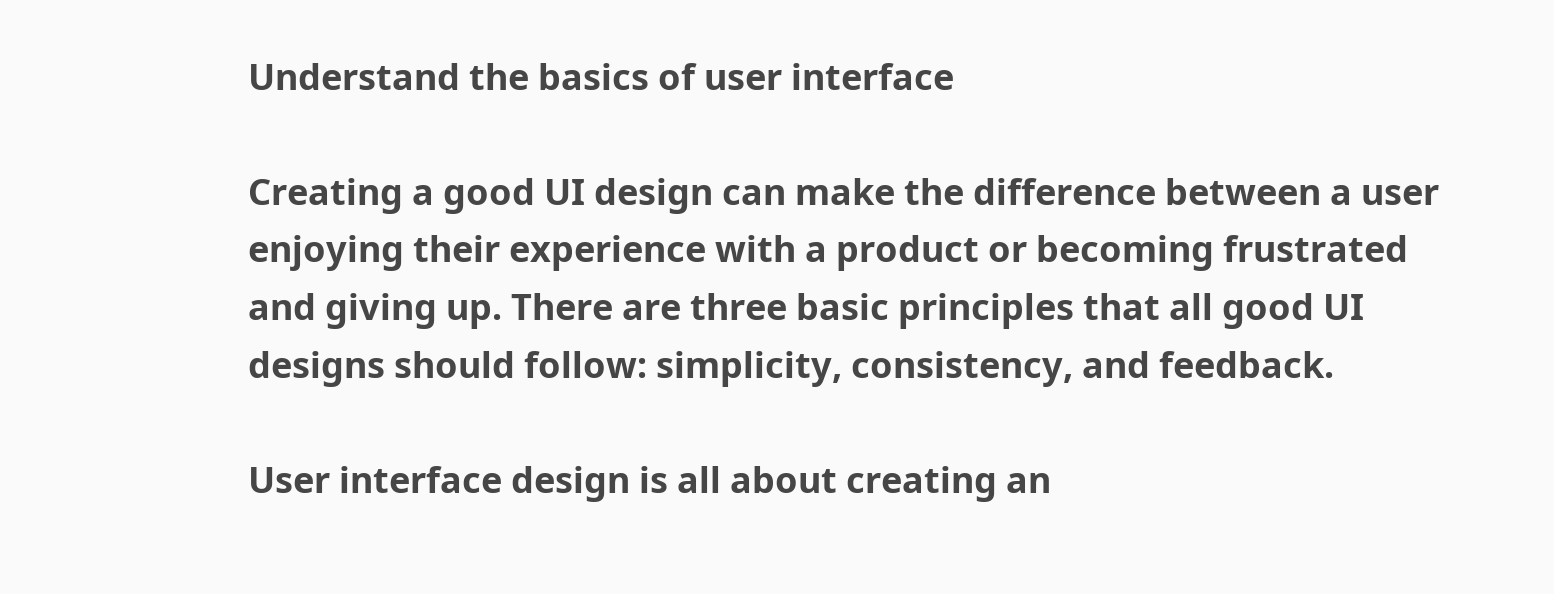Understand the basics of user interface

Creating a good UI design can make the difference between a user enjoying their experience with a product or becoming frustrated and giving up. There are three basic principles that all good UI designs should follow: simplicity, consistency, and feedback.

User interface design is all about creating an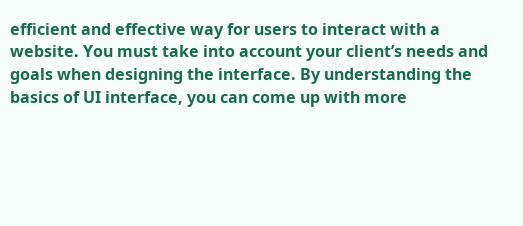efficient and effective way for users to interact with a website. You must take into account your client’s needs and goals when designing the interface. By understanding the basics of UI interface, you can come up with more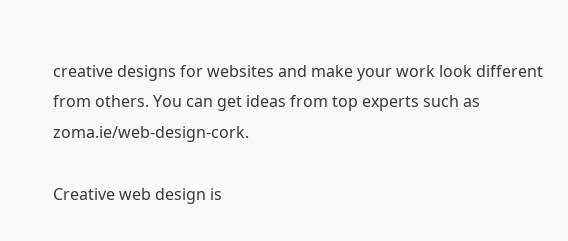creative designs for websites and make your work look different from others. You can get ideas from top experts such as zoma.ie/web-design-cork.

Creative web design is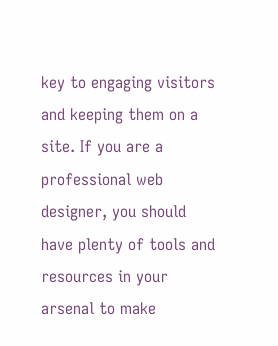key to engaging visitors and keeping them on a site. If you are a professional web designer, you should have plenty of tools and resources in your arsenal to make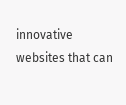innovative websites that can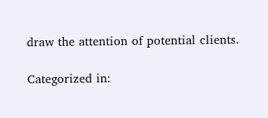draw the attention of potential clients.

Categorized in: